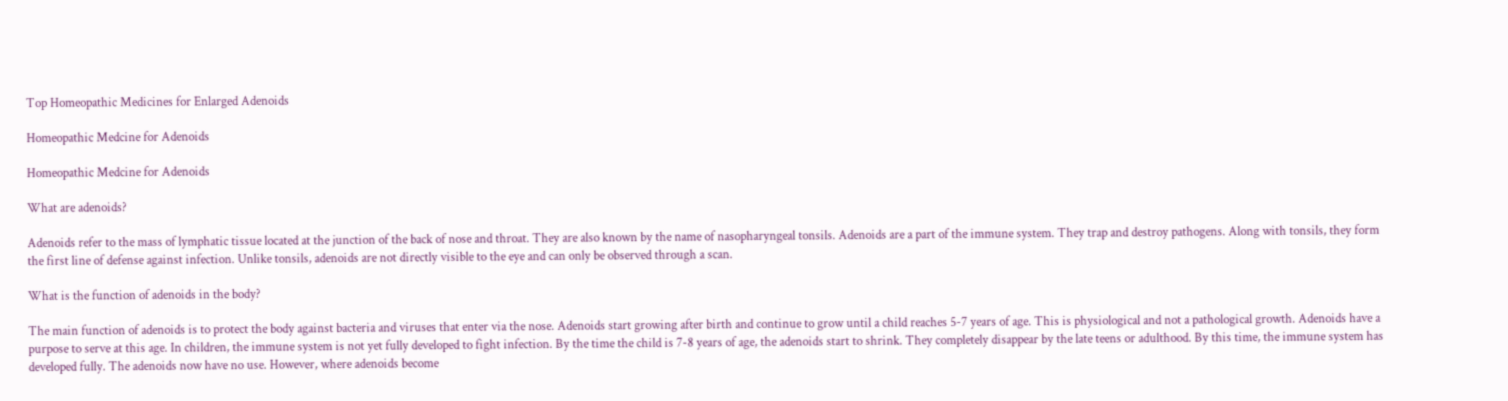Top Homeopathic Medicines for Enlarged Adenoids

Homeopathic Medcine for Adenoids

Homeopathic Medcine for Adenoids

What are adenoids?

Adenoids refer to the mass of lymphatic tissue located at the junction of the back of nose and throat. They are also known by the name of nasopharyngeal tonsils. Adenoids are a part of the immune system. They trap and destroy pathogens. Along with tonsils, they form the first line of defense against infection. Unlike tonsils, adenoids are not directly visible to the eye and can only be observed through a scan.

What is the function of adenoids in the body?

The main function of adenoids is to protect the body against bacteria and viruses that enter via the nose. Adenoids start growing after birth and continue to grow until a child reaches 5-7 years of age. This is physiological and not a pathological growth. Adenoids have a purpose to serve at this age. In children, the immune system is not yet fully developed to fight infection. By the time the child is 7-8 years of age, the adenoids start to shrink. They completely disappear by the late teens or adulthood. By this time, the immune system has developed fully. The adenoids now have no use. However, where adenoids become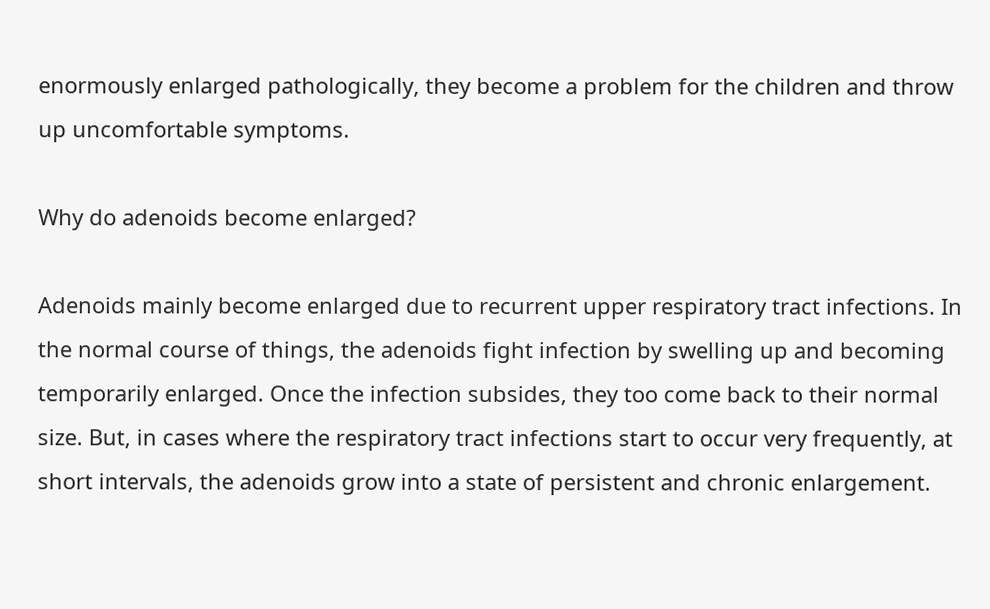enormously enlarged pathologically, they become a problem for the children and throw up uncomfortable symptoms.

Why do adenoids become enlarged?

Adenoids mainly become enlarged due to recurrent upper respiratory tract infections. In the normal course of things, the adenoids fight infection by swelling up and becoming temporarily enlarged. Once the infection subsides, they too come back to their normal size. But, in cases where the respiratory tract infections start to occur very frequently, at short intervals, the adenoids grow into a state of persistent and chronic enlargement.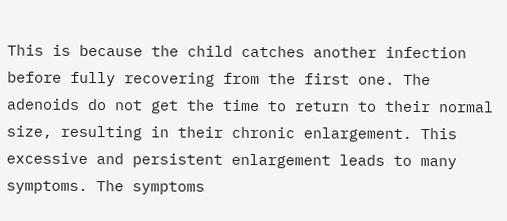This is because the child catches another infection before fully recovering from the first one. The adenoids do not get the time to return to their normal size, resulting in their chronic enlargement. This excessive and persistent enlargement leads to many symptoms. The symptoms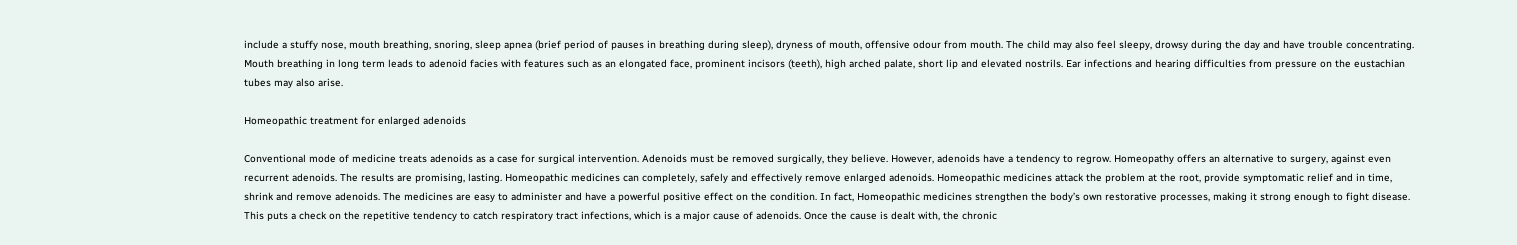include a stuffy nose, mouth breathing, snoring, sleep apnea (brief period of pauses in breathing during sleep), dryness of mouth, offensive odour from mouth. The child may also feel sleepy, drowsy during the day and have trouble concentrating. Mouth breathing in long term leads to adenoid facies with features such as an elongated face, prominent incisors (teeth), high arched palate, short lip and elevated nostrils. Ear infections and hearing difficulties from pressure on the eustachian tubes may also arise.

Homeopathic treatment for enlarged adenoids

Conventional mode of medicine treats adenoids as a case for surgical intervention. Adenoids must be removed surgically, they believe. However, adenoids have a tendency to regrow. Homeopathy offers an alternative to surgery, against even recurrent adenoids. The results are promising, lasting. Homeopathic medicines can completely, safely and effectively remove enlarged adenoids. Homeopathic medicines attack the problem at the root, provide symptomatic relief and in time, shrink and remove adenoids. The medicines are easy to administer and have a powerful positive effect on the condition. In fact, Homeopathic medicines strengthen the body’s own restorative processes, making it strong enough to fight disease. This puts a check on the repetitive tendency to catch respiratory tract infections, which is a major cause of adenoids. Once the cause is dealt with, the chronic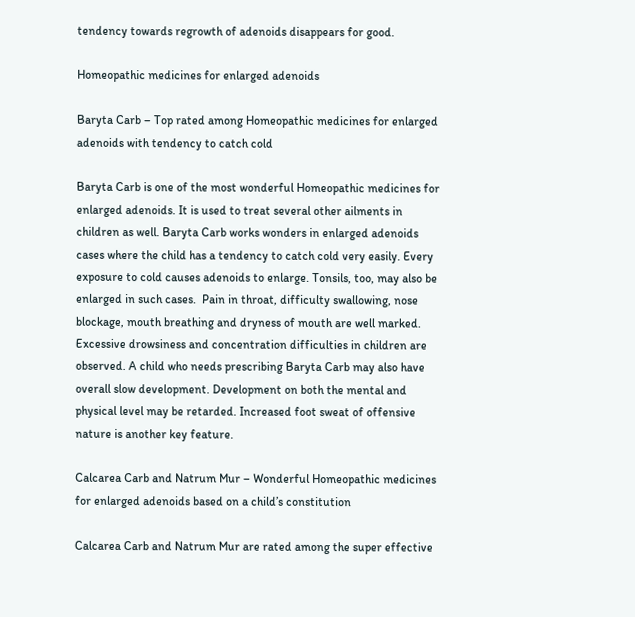tendency towards regrowth of adenoids disappears for good.

Homeopathic medicines for enlarged adenoids

Baryta Carb – Top rated among Homeopathic medicines for enlarged adenoids with tendency to catch cold

Baryta Carb is one of the most wonderful Homeopathic medicines for enlarged adenoids. It is used to treat several other ailments in children as well. Baryta Carb works wonders in enlarged adenoids cases where the child has a tendency to catch cold very easily. Every exposure to cold causes adenoids to enlarge. Tonsils, too, may also be enlarged in such cases.  Pain in throat, difficulty swallowing, nose blockage, mouth breathing and dryness of mouth are well marked. Excessive drowsiness and concentration difficulties in children are observed. A child who needs prescribing Baryta Carb may also have overall slow development. Development on both the mental and physical level may be retarded. Increased foot sweat of offensive nature is another key feature.

Calcarea Carb and Natrum Mur – Wonderful Homeopathic medicines for enlarged adenoids based on a child’s constitution

Calcarea Carb and Natrum Mur are rated among the super effective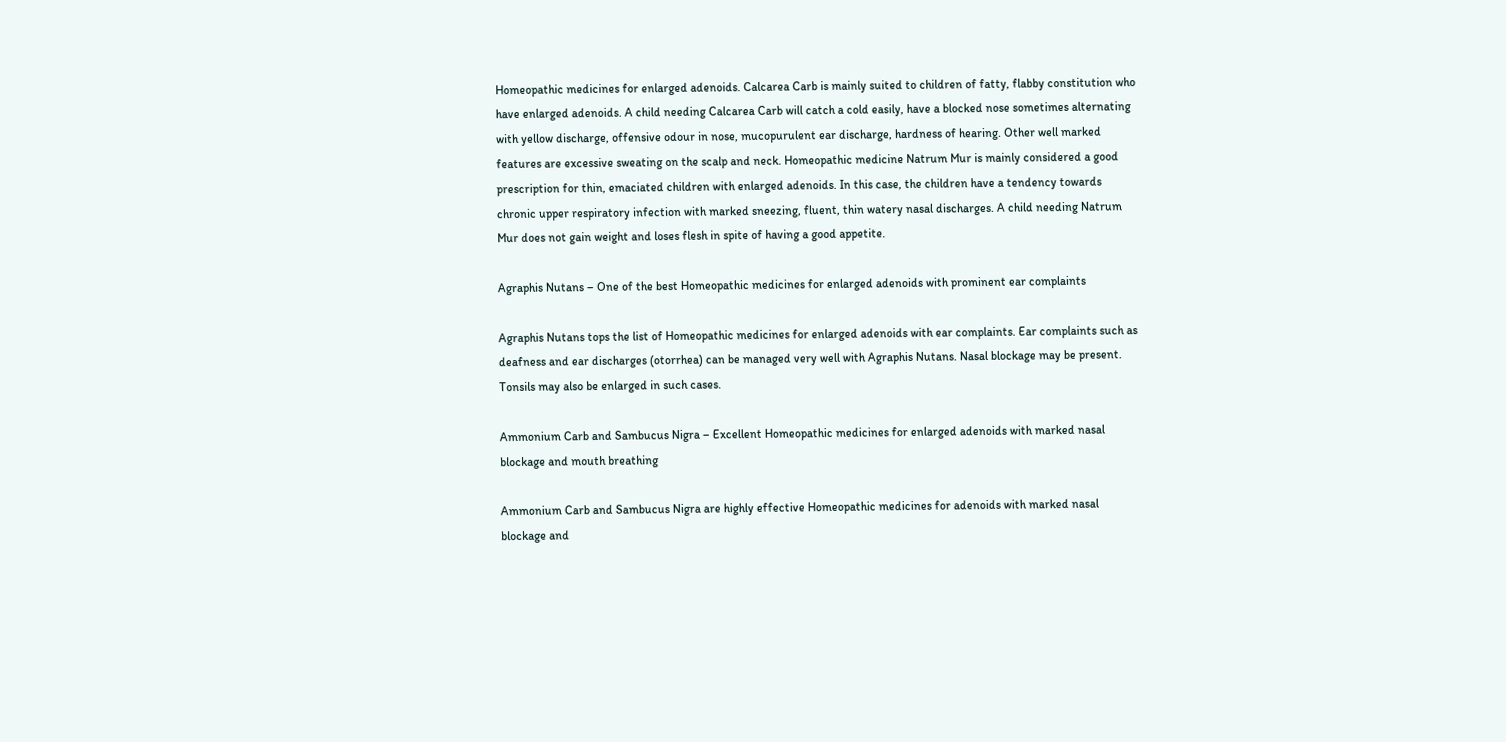Homeopathic medicines for enlarged adenoids. Calcarea Carb is mainly suited to children of fatty, flabby constitution who have enlarged adenoids. A child needing Calcarea Carb will catch a cold easily, have a blocked nose sometimes alternating with yellow discharge, offensive odour in nose, mucopurulent ear discharge, hardness of hearing. Other well marked features are excessive sweating on the scalp and neck. Homeopathic medicine Natrum Mur is mainly considered a good prescription for thin, emaciated children with enlarged adenoids. In this case, the children have a tendency towards chronic upper respiratory infection with marked sneezing, fluent, thin watery nasal discharges. A child needing Natrum Mur does not gain weight and loses flesh in spite of having a good appetite.

Agraphis Nutans – One of the best Homeopathic medicines for enlarged adenoids with prominent ear complaints

Agraphis Nutans tops the list of Homeopathic medicines for enlarged adenoids with ear complaints. Ear complaints such as deafness and ear discharges (otorrhea) can be managed very well with Agraphis Nutans. Nasal blockage may be present. Tonsils may also be enlarged in such cases.

Ammonium Carb and Sambucus Nigra – Excellent Homeopathic medicines for enlarged adenoids with marked nasal blockage and mouth breathing

Ammonium Carb and Sambucus Nigra are highly effective Homeopathic medicines for adenoids with marked nasal blockage and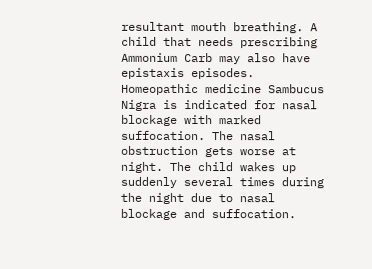resultant mouth breathing. A child that needs prescribing Ammonium Carb may also have epistaxis episodes. Homeopathic medicine Sambucus Nigra is indicated for nasal blockage with marked suffocation. The nasal obstruction gets worse at night. The child wakes up suddenly several times during the night due to nasal blockage and suffocation.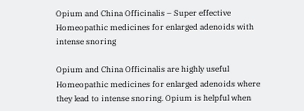Opium and China Officinalis – Super effective Homeopathic medicines for enlarged adenoids with intense snoring

Opium and China Officinalis are highly useful Homeopathic medicines for enlarged adenoids where they lead to intense snoring. Opium is helpful when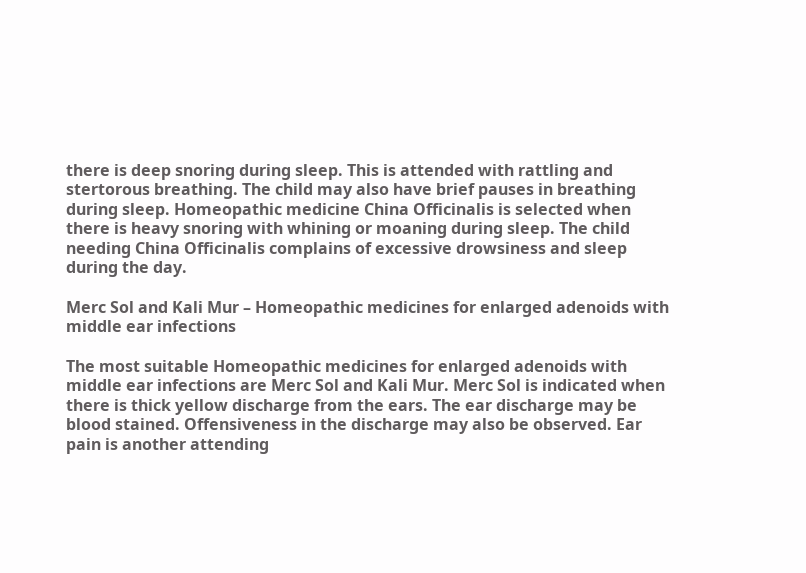there is deep snoring during sleep. This is attended with rattling and stertorous breathing. The child may also have brief pauses in breathing during sleep. Homeopathic medicine China Officinalis is selected when there is heavy snoring with whining or moaning during sleep. The child needing China Officinalis complains of excessive drowsiness and sleep during the day.

Merc Sol and Kali Mur – Homeopathic medicines for enlarged adenoids with middle ear infections

The most suitable Homeopathic medicines for enlarged adenoids with middle ear infections are Merc Sol and Kali Mur. Merc Sol is indicated when there is thick yellow discharge from the ears. The ear discharge may be blood stained. Offensiveness in the discharge may also be observed. Ear pain is another attending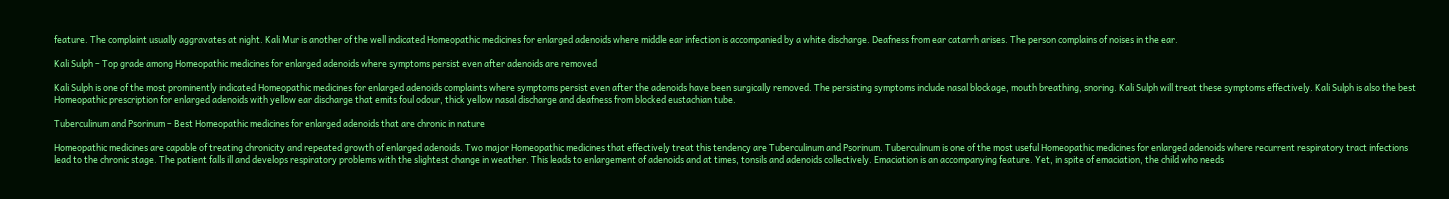feature. The complaint usually aggravates at night. Kali Mur is another of the well indicated Homeopathic medicines for enlarged adenoids where middle ear infection is accompanied by a white discharge. Deafness from ear catarrh arises. The person complains of noises in the ear.

Kali Sulph – Top grade among Homeopathic medicines for enlarged adenoids where symptoms persist even after adenoids are removed

Kali Sulph is one of the most prominently indicated Homeopathic medicines for enlarged adenoids complaints where symptoms persist even after the adenoids have been surgically removed. The persisting symptoms include nasal blockage, mouth breathing, snoring. Kali Sulph will treat these symptoms effectively. Kali Sulph is also the best Homeopathic prescription for enlarged adenoids with yellow ear discharge that emits foul odour, thick yellow nasal discharge and deafness from blocked eustachian tube.

Tuberculinum and Psorinum – Best Homeopathic medicines for enlarged adenoids that are chronic in nature

Homeopathic medicines are capable of treating chronicity and repeated growth of enlarged adenoids. Two major Homeopathic medicines that effectively treat this tendency are Tuberculinum and Psorinum. Tuberculinum is one of the most useful Homeopathic medicines for enlarged adenoids where recurrent respiratory tract infections lead to the chronic stage. The patient falls ill and develops respiratory problems with the slightest change in weather. This leads to enlargement of adenoids and at times, tonsils and adenoids collectively. Emaciation is an accompanying feature. Yet, in spite of emaciation, the child who needs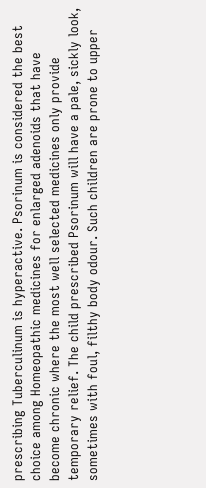prescribing Tuberculinum is hyperactive. Psorinum is considered the best choice among Homeopathic medicines for enlarged adenoids that have become chronic where the most well selected medicines only provide temporary relief. The child prescribed Psorinum will have a pale, sickly look, sometimes with foul, filthy body odour. Such children are prone to upper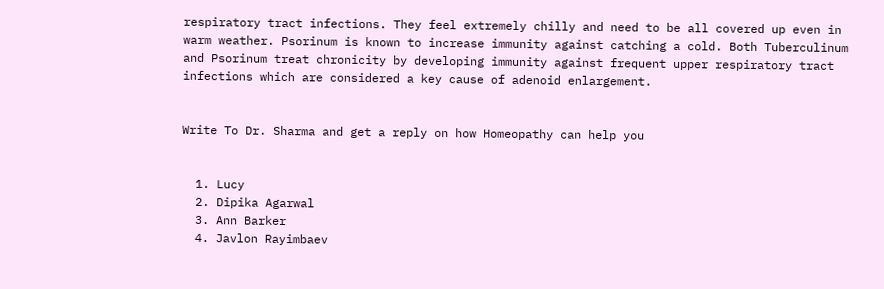respiratory tract infections. They feel extremely chilly and need to be all covered up even in warm weather. Psorinum is known to increase immunity against catching a cold. Both Tuberculinum and Psorinum treat chronicity by developing immunity against frequent upper respiratory tract infections which are considered a key cause of adenoid enlargement.


Write To Dr. Sharma and get a reply on how Homeopathy can help you


  1. Lucy
  2. Dipika Agarwal
  3. Ann Barker
  4. Javlon Rayimbaev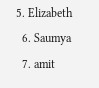5. Elizabeth
  6. Saumya
  7. amit